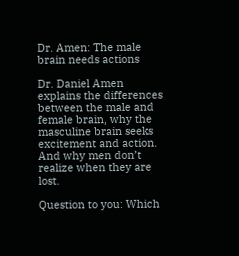Dr. Amen: The male brain needs actions

Dr. Daniel Amen explains the differences between the male and female brain, why the masculine brain seeks excitement and action. And why men don’t realize when they are lost.

Question to you: Which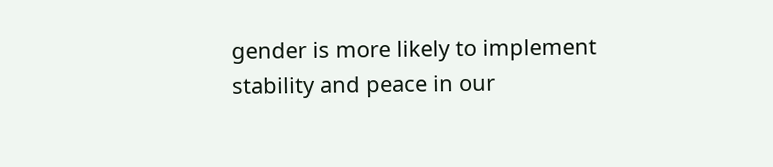gender is more likely to implement stability and peace in our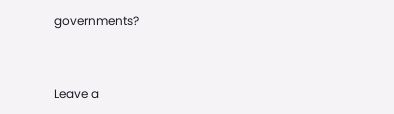governments?


Leave a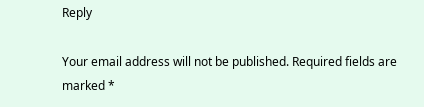Reply

Your email address will not be published. Required fields are marked *